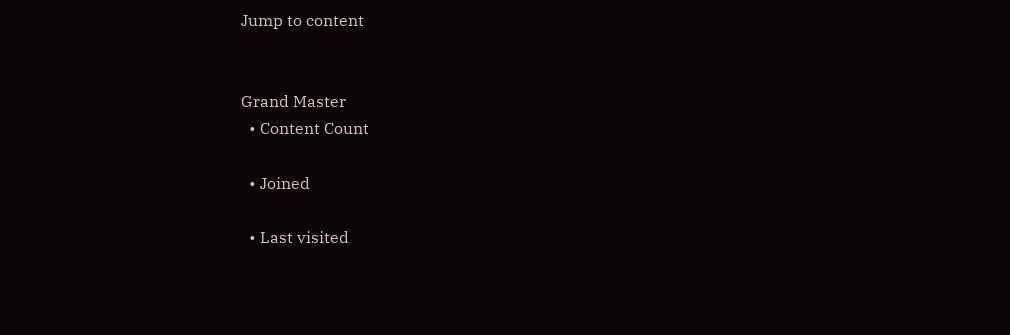Jump to content


Grand Master
  • Content Count

  • Joined

  • Last visited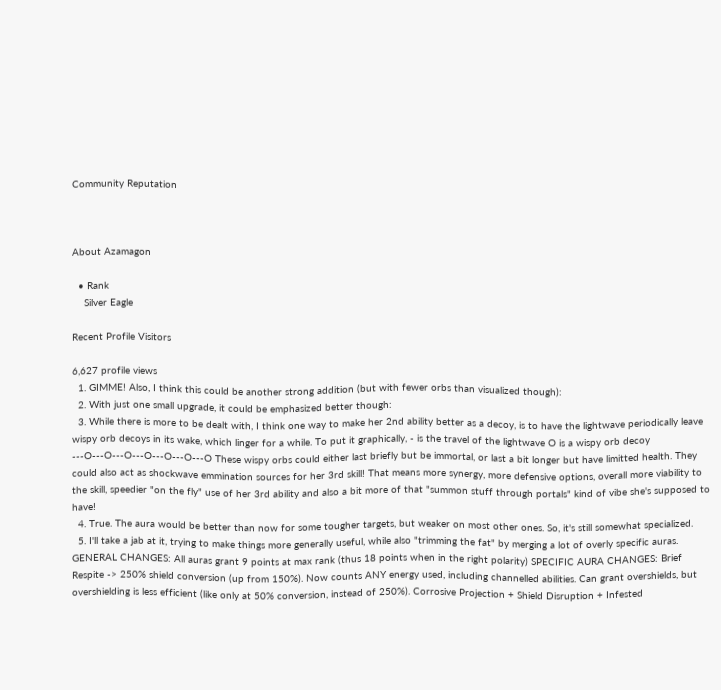Community Reputation



About Azamagon

  • Rank
    Silver Eagle

Recent Profile Visitors

6,627 profile views
  1. GIMME! Also, I think this could be another strong addition (but with fewer orbs than visualized though):
  2. With just one small upgrade, it could be emphasized better though:
  3. While there is more to be dealt with, I think one way to make her 2nd ability better as a decoy, is to have the lightwave periodically leave wispy orb decoys in its wake, which linger for a while. To put it graphically, - is the travel of the lightwave O is a wispy orb decoy ---O---O---O---O---O---O---O These wispy orbs could either last briefly but be immortal, or last a bit longer but have limitted health. They could also act as shockwave emmination sources for her 3rd skill! That means more synergy, more defensive options, overall more viability to the skill, speedier "on the fly" use of her 3rd ability and also a bit more of that "summon stuff through portals" kind of vibe she's supposed to have!
  4. True. The aura would be better than now for some tougher targets, but weaker on most other ones. So, it's still somewhat specialized.
  5. I'll take a jab at it, trying to make things more generally useful, while also "trimming the fat" by merging a lot of overly specific auras. GENERAL CHANGES: All auras grant 9 points at max rank (thus 18 points when in the right polarity) SPECIFIC AURA CHANGES: Brief Respite -> 250% shield conversion (up from 150%). Now counts ANY energy used, including channelled abilities. Can grant overshields, but overshielding is less efficient (like only at 50% conversion, instead of 250%). Corrosive Projection + Shield Disruption + Infested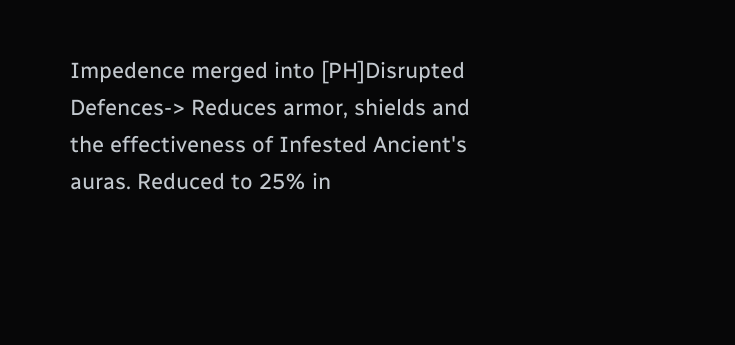Impedence merged into [PH]Disrupted Defences-> Reduces armor, shields and the effectiveness of Infested Ancient's auras. Reduced to 25% in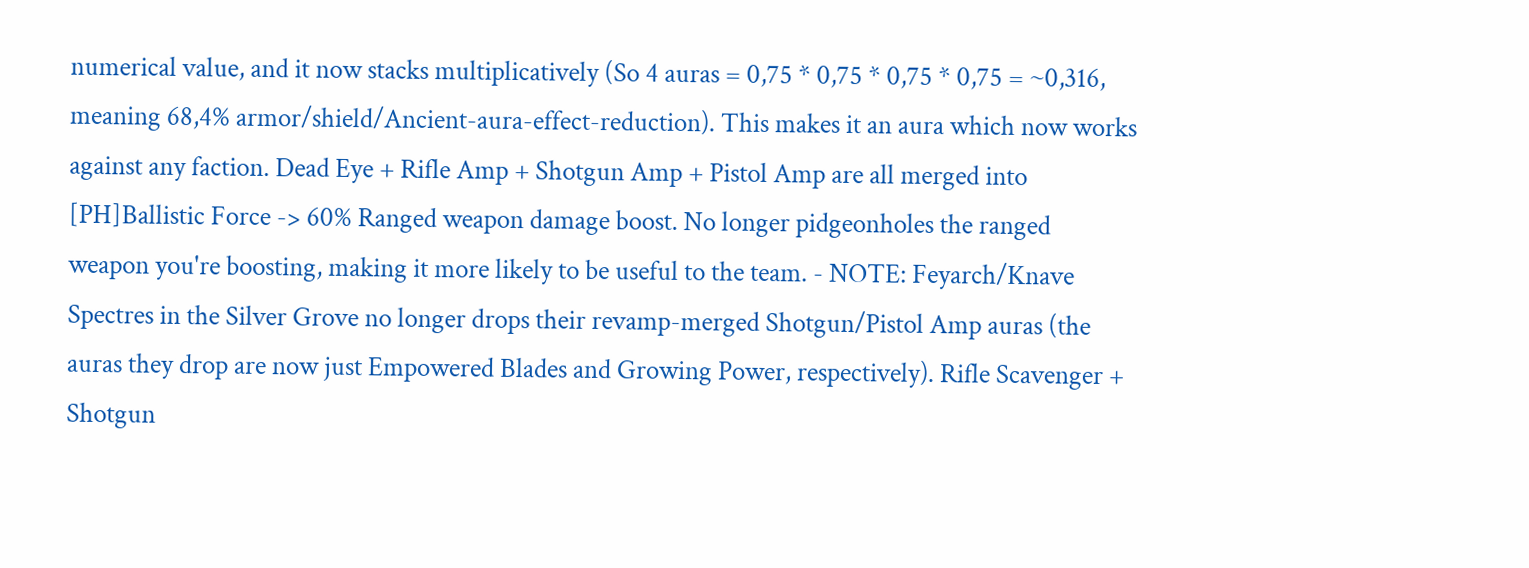numerical value, and it now stacks multiplicatively (So 4 auras = 0,75 * 0,75 * 0,75 * 0,75 = ~0,316, meaning 68,4% armor/shield/Ancient-aura-effect-reduction). This makes it an aura which now works against any faction. Dead Eye + Rifle Amp + Shotgun Amp + Pistol Amp are all merged into [PH]Ballistic Force -> 60% Ranged weapon damage boost. No longer pidgeonholes the ranged weapon you're boosting, making it more likely to be useful to the team. - NOTE: Feyarch/Knave Spectres in the Silver Grove no longer drops their revamp-merged Shotgun/Pistol Amp auras (the auras they drop are now just Empowered Blades and Growing Power, respectively). Rifle Scavenger + Shotgun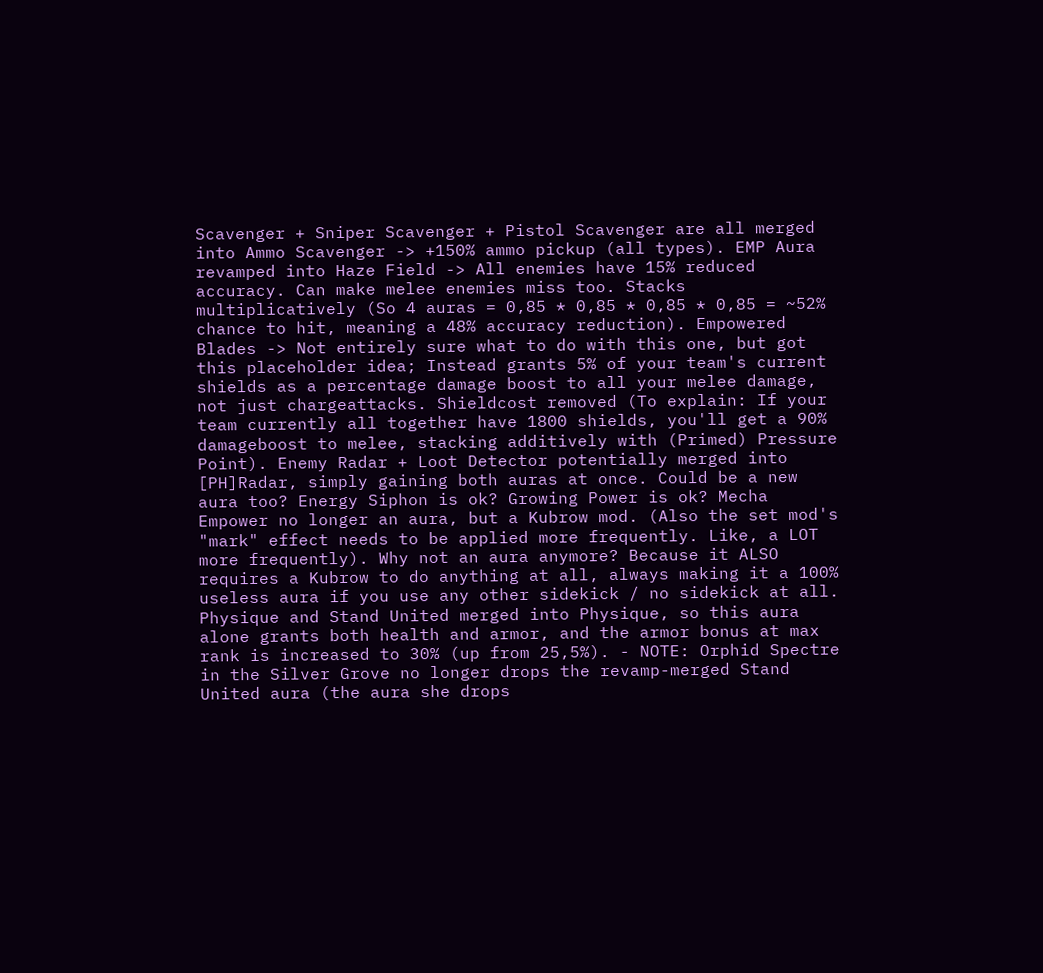Scavenger + Sniper Scavenger + Pistol Scavenger are all merged into Ammo Scavenger -> +150% ammo pickup (all types). EMP Aura revamped into Haze Field -> All enemies have 15% reduced accuracy. Can make melee enemies miss too. Stacks multiplicatively (So 4 auras = 0,85 * 0,85 * 0,85 * 0,85 = ~52% chance to hit, meaning a 48% accuracy reduction). Empowered Blades -> Not entirely sure what to do with this one, but got this placeholder idea; Instead grants 5% of your team's current shields as a percentage damage boost to all your melee damage, not just chargeattacks. Shieldcost removed (To explain: If your team currently all together have 1800 shields, you'll get a 90% damageboost to melee, stacking additively with (Primed) Pressure Point). Enemy Radar + Loot Detector potentially merged into [PH]Radar, simply gaining both auras at once. Could be a new aura too? Energy Siphon is ok? Growing Power is ok? Mecha Empower no longer an aura, but a Kubrow mod. (Also the set mod's "mark" effect needs to be applied more frequently. Like, a LOT more frequently). Why not an aura anymore? Because it ALSO requires a Kubrow to do anything at all, always making it a 100% useless aura if you use any other sidekick / no sidekick at all. Physique and Stand United merged into Physique, so this aura alone grants both health and armor, and the armor bonus at max rank is increased to 30% (up from 25,5%). - NOTE: Orphid Spectre in the Silver Grove no longer drops the revamp-merged Stand United aura (the aura she drops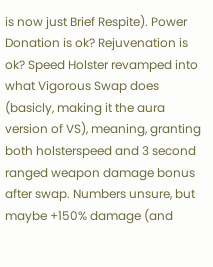is now just Brief Respite). Power Donation is ok? Rejuvenation is ok? Speed Holster revamped into what Vigorous Swap does (basicly, making it the aura version of VS), meaning, granting both holsterspeed and 3 second ranged weapon damage bonus after swap. Numbers unsure, but maybe +150% damage (and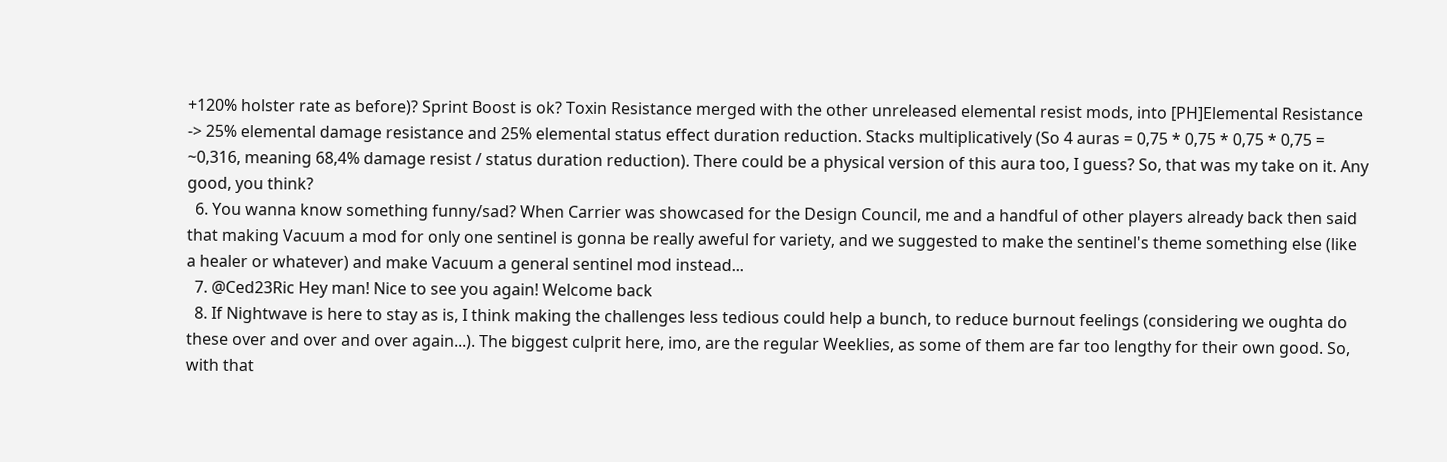+120% holster rate as before)? Sprint Boost is ok? Toxin Resistance merged with the other unreleased elemental resist mods, into [PH]Elemental Resistance -> 25% elemental damage resistance and 25% elemental status effect duration reduction. Stacks multiplicatively (So 4 auras = 0,75 * 0,75 * 0,75 * 0,75 = ~0,316, meaning 68,4% damage resist / status duration reduction). There could be a physical version of this aura too, I guess? So, that was my take on it. Any good, you think?
  6. You wanna know something funny/sad? When Carrier was showcased for the Design Council, me and a handful of other players already back then said that making Vacuum a mod for only one sentinel is gonna be really aweful for variety, and we suggested to make the sentinel's theme something else (like a healer or whatever) and make Vacuum a general sentinel mod instead...
  7. @Ced23Ric Hey man! Nice to see you again! Welcome back
  8. If Nightwave is here to stay as is, I think making the challenges less tedious could help a bunch, to reduce burnout feelings (considering we oughta do these over and over and over again...). The biggest culprit here, imo, are the regular Weeklies, as some of them are far too lengthy for their own good. So, with that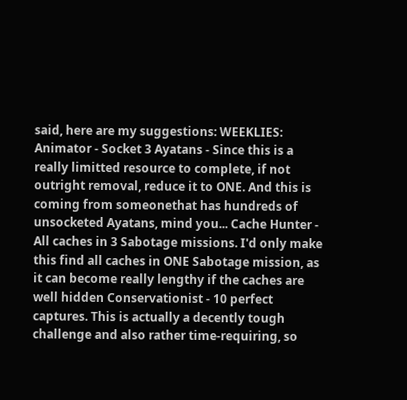said, here are my suggestions: WEEKLIES: Animator - Socket 3 Ayatans - Since this is a really limitted resource to complete, if not outright removal, reduce it to ONE. And this is coming from someonethat has hundreds of unsocketed Ayatans, mind you... Cache Hunter - All caches in 3 Sabotage missions. I'd only make this find all caches in ONE Sabotage mission, as it can become really lengthy if the caches are well hidden Conservationist - 10 perfect captures. This is actually a decently tough challenge and also rather time-requiring, so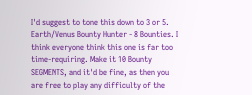I'd suggest to tone this down to 3 or 5. Earth/Venus Bounty Hunter - 8 Bounties. I think everyone think this one is far too time-requiring. Make it 10 Bounty SEGMENTS, and it'd be fine, as then you are free to play any difficulty of the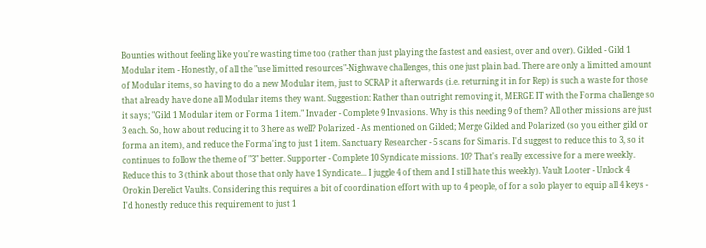Bounties without feeling like you're wasting time too (rather than just playing the fastest and easiest, over and over). Gilded - Gild 1 Modular item - Honestly, of all the "use limitted resources"-Nighwave challenges, this one just plain bad. There are only a limitted amount of Modular items, so having to do a new Modular item, just to SCRAP it afterwards (i.e. returning it in for Rep) is such a waste for those that already have done all Modular items they want. Suggestion: Rather than outright removing it, MERGE IT with the Forma challenge so it says; "Gild 1 Modular item or Forma 1 item." Invader - Complete 9 Invasions. Why is this needing 9 of them? All other missions are just 3 each. So, how about reducing it to 3 here as well? Polarized - As mentioned on Gilded; Merge Gilded and Polarized (so you either gild or forma an item), and reduce the Forma'ing to just 1 item. Sanctuary Researcher - 5 scans for Simaris. I'd suggest to reduce this to 3, so it continues to follow the theme of "3" better. Supporter - Complete 10 Syndicate missions. 10? That's really excessive for a mere weekly. Reduce this to 3 (think about those that only have 1 Syndicate... I juggle 4 of them and I still hate this weekly). Vault Looter - Unlock 4 Orokin Derelict Vaults. Considering this requires a bit of coordination effort with up to 4 people, of for a solo player to equip all 4 keys - I'd honestly reduce this requirement to just 1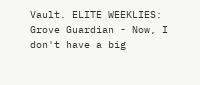Vault. ELITE WEEKLIES: Grove Guardian - Now, I don't have a big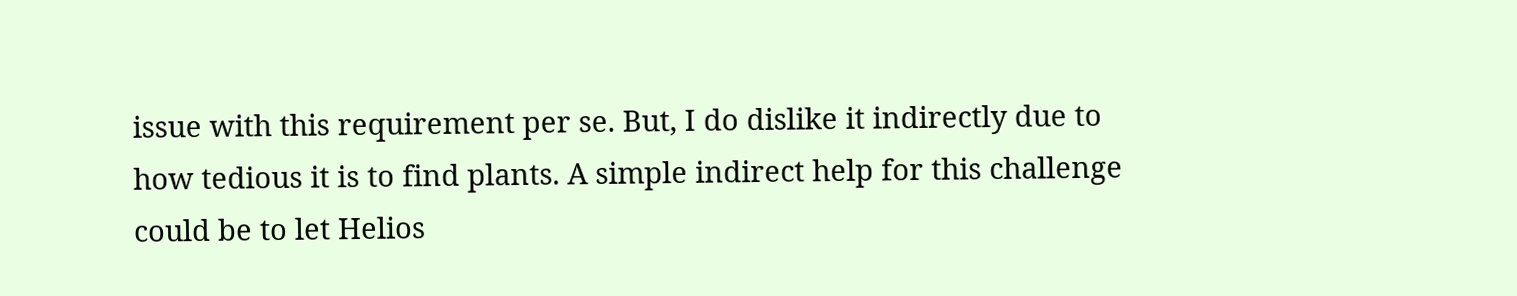issue with this requirement per se. But, I do dislike it indirectly due to how tedious it is to find plants. A simple indirect help for this challenge could be to let Helios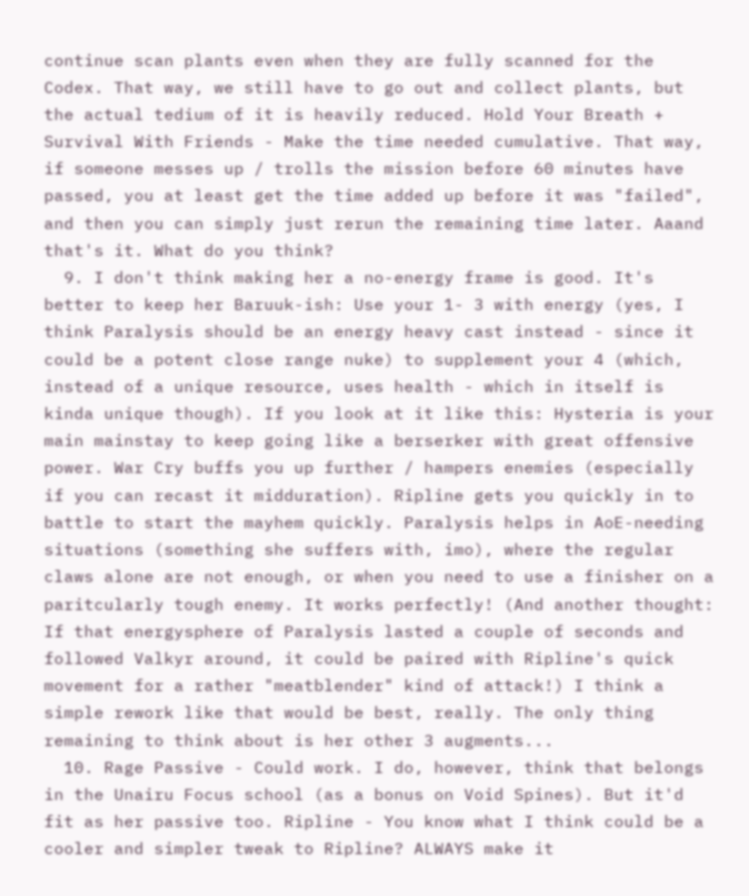continue scan plants even when they are fully scanned for the Codex. That way, we still have to go out and collect plants, but the actual tedium of it is heavily reduced. Hold Your Breath + Survival With Friends - Make the time needed cumulative. That way, if someone messes up / trolls the mission before 60 minutes have passed, you at least get the time added up before it was "failed", and then you can simply just rerun the remaining time later. Aaand that's it. What do you think?
  9. I don't think making her a no-energy frame is good. It's better to keep her Baruuk-ish: Use your 1- 3 with energy (yes, I think Paralysis should be an energy heavy cast instead - since it could be a potent close range nuke) to supplement your 4 (which, instead of a unique resource, uses health - which in itself is kinda unique though). If you look at it like this: Hysteria is your main mainstay to keep going like a berserker with great offensive power. War Cry buffs you up further / hampers enemies (especially if you can recast it midduration). Ripline gets you quickly in to battle to start the mayhem quickly. Paralysis helps in AoE-needing situations (something she suffers with, imo), where the regular claws alone are not enough, or when you need to use a finisher on a paritcularly tough enemy. It works perfectly! (And another thought: If that energysphere of Paralysis lasted a couple of seconds and followed Valkyr around, it could be paired with Ripline's quick movement for a rather "meatblender" kind of attack!) I think a simple rework like that would be best, really. The only thing remaining to think about is her other 3 augments...
  10. Rage Passive - Could work. I do, however, think that belongs in the Unairu Focus school (as a bonus on Void Spines). But it'd fit as her passive too. Ripline - You know what I think could be a cooler and simpler tweak to Ripline? ALWAYS make it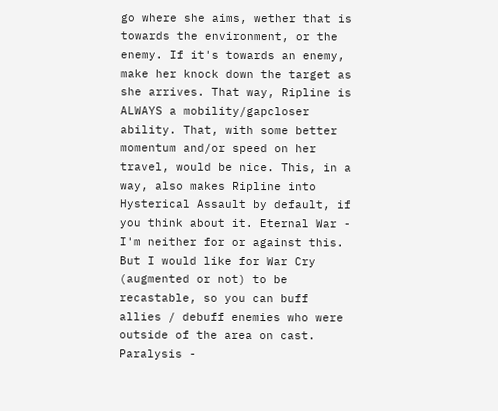go where she aims, wether that is towards the environment, or the enemy. If it's towards an enemy, make her knock down the target as she arrives. That way, Ripline is ALWAYS a mobility/gapcloser ability. That, with some better momentum and/or speed on her travel, would be nice. This, in a way, also makes Ripline into Hysterical Assault by default, if you think about it. Eternal War - I'm neither for or against this. But I would like for War Cry (augmented or not) to be recastable, so you can buff allies / debuff enemies who were outside of the area on cast. Paralysis -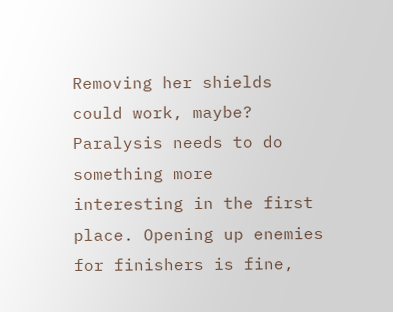Removing her shields could work, maybe? Paralysis needs to do something more interesting in the first place. Opening up enemies for finishers is fine,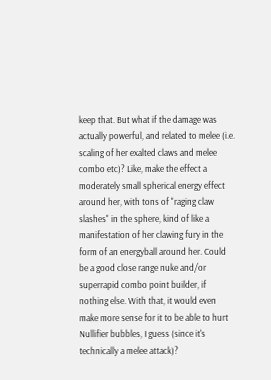keep that. But what if the damage was actually powerful, and related to melee (i.e. scaling of her exalted claws and melee combo etc)? Like, make the effect a moderately small spherical energy effect around her, with tons of "raging claw slashes" in the sphere, kind of like a manifestation of her clawing fury in the form of an energyball around her. Could be a good close range nuke and/or superrapid combo point builder, if nothing else. With that, it would even make more sense for it to be able to hurt Nullifier bubbles, I guess (since it's technically a melee attack)?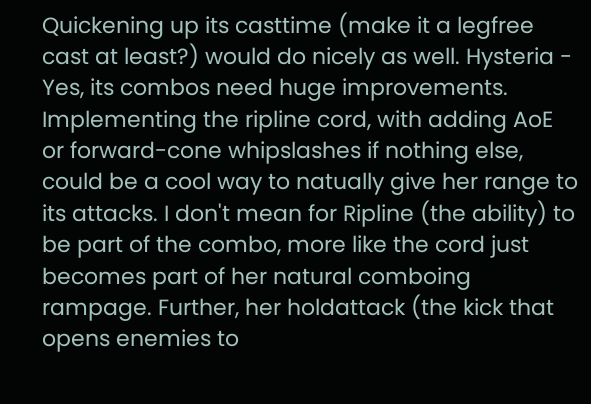Quickening up its casttime (make it a legfree cast at least?) would do nicely as well. Hysteria - Yes, its combos need huge improvements. Implementing the ripline cord, with adding AoE or forward-cone whipslashes if nothing else, could be a cool way to natually give her range to its attacks. I don't mean for Ripline (the ability) to be part of the combo, more like the cord just becomes part of her natural comboing rampage. Further, her holdattack (the kick that opens enemies to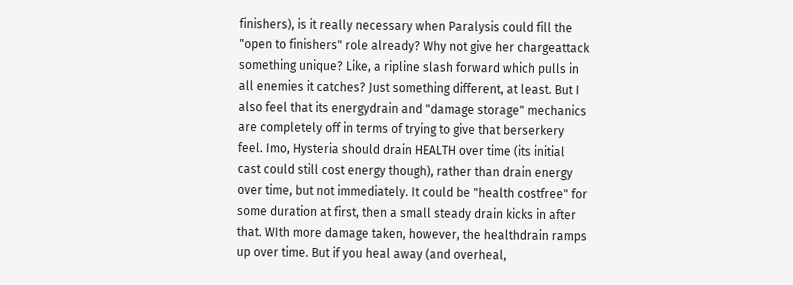finishers), is it really necessary when Paralysis could fill the "open to finishers" role already? Why not give her chargeattack something unique? Like, a ripline slash forward which pulls in all enemies it catches? Just something different, at least. But I also feel that its energydrain and "damage storage" mechanics are completely off in terms of trying to give that berserkery feel. Imo, Hysteria should drain HEALTH over time (its initial cast could still cost energy though), rather than drain energy over time, but not immediately. It could be "health costfree" for some duration at first, then a small steady drain kicks in after that. WIth more damage taken, however, the healthdrain ramps up over time. But if you heal away (and overheal,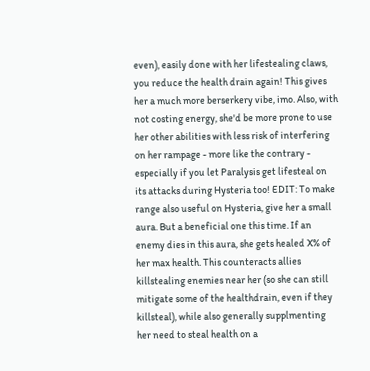even), easily done with her lifestealing claws, you reduce the health drain again! This gives her a much more berserkery vibe, imo. Also, with not costing energy, she'd be more prone to use her other abilities with less risk of interfering on her rampage - more like the contrary - especially if you let Paralysis get lifesteal on its attacks during Hysteria too! EDIT: To make range also useful on Hysteria, give her a small aura. But a beneficial one this time. If an enemy dies in this aura, she gets healed X% of her max health. This counteracts allies killstealing enemies near her (so she can still mitigate some of the healthdrain, even if they killsteal), while also generally supplmenting her need to steal health on a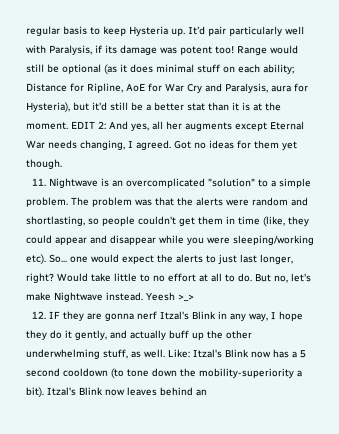regular basis to keep Hysteria up. It'd pair particularly well with Paralysis, if its damage was potent too! Range would still be optional (as it does minimal stuff on each ability; Distance for Ripline, AoE for War Cry and Paralysis, aura for Hysteria), but it'd still be a better stat than it is at the moment. EDIT 2: And yes, all her augments except Eternal War needs changing, I agreed. Got no ideas for them yet though.
  11. Nightwave is an overcomplicated "solution" to a simple problem. The problem was that the alerts were random and shortlasting, so people couldn't get them in time (like, they could appear and disappear while you were sleeping/working etc). So... one would expect the alerts to just last longer, right? Would take little to no effort at all to do. But no, let's make Nightwave instead. Yeesh >_>
  12. IF they are gonna nerf Itzal's Blink in any way, I hope they do it gently, and actually buff up the other underwhelming stuff, as well. Like: Itzal's Blink now has a 5 second cooldown (to tone down the mobility-superiority a bit). Itzal's Blink now leaves behind an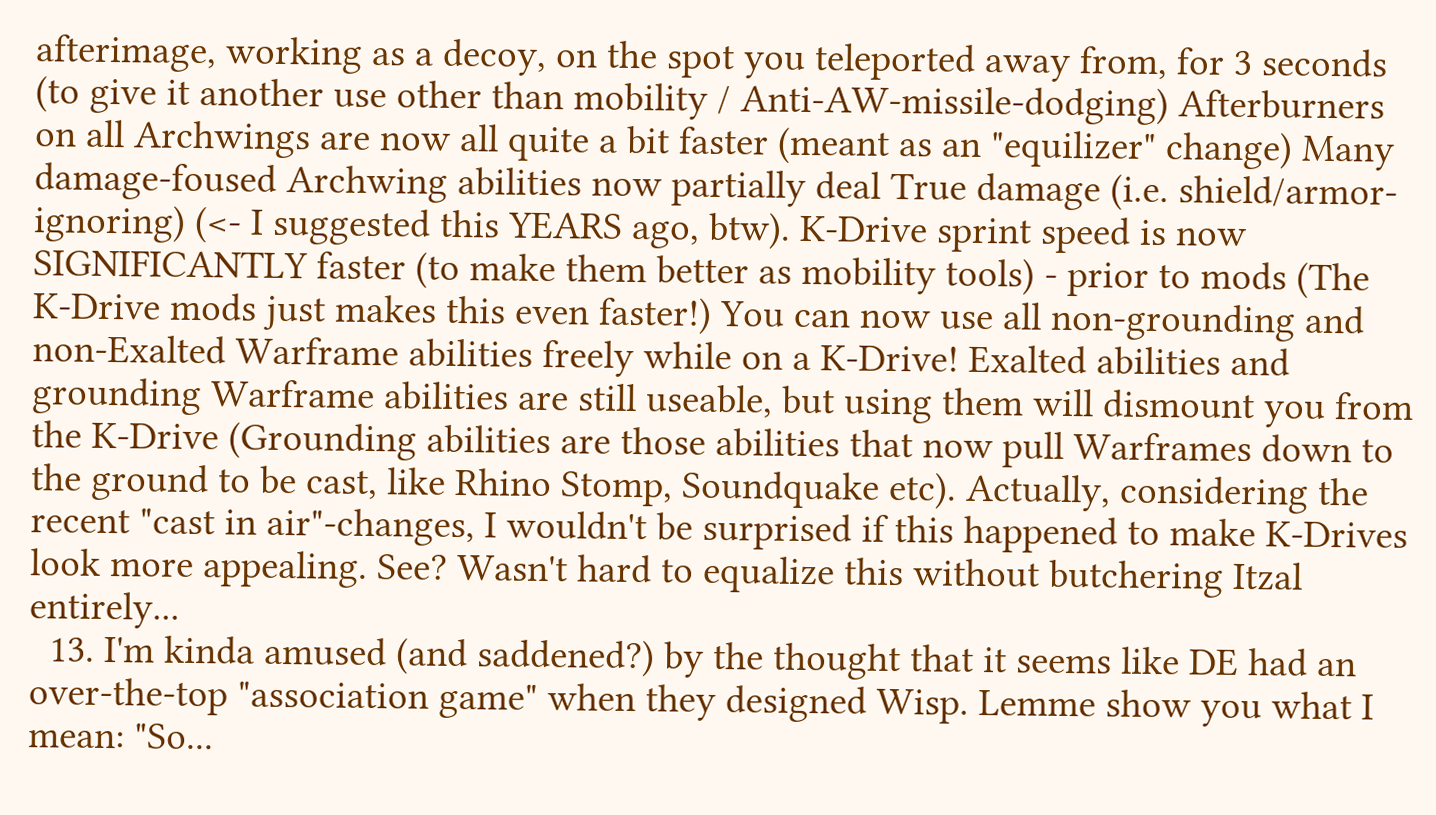afterimage, working as a decoy, on the spot you teleported away from, for 3 seconds (to give it another use other than mobility / Anti-AW-missile-dodging) Afterburners on all Archwings are now all quite a bit faster (meant as an "equilizer" change) Many damage-foused Archwing abilities now partially deal True damage (i.e. shield/armor-ignoring) (<- I suggested this YEARS ago, btw). K-Drive sprint speed is now SIGNIFICANTLY faster (to make them better as mobility tools) - prior to mods (The K-Drive mods just makes this even faster!) You can now use all non-grounding and non-Exalted Warframe abilities freely while on a K-Drive! Exalted abilities and grounding Warframe abilities are still useable, but using them will dismount you from the K-Drive (Grounding abilities are those abilities that now pull Warframes down to the ground to be cast, like Rhino Stomp, Soundquake etc). Actually, considering the recent "cast in air"-changes, I wouldn't be surprised if this happened to make K-Drives look more appealing. See? Wasn't hard to equalize this without butchering Itzal entirely...
  13. I'm kinda amused (and saddened?) by the thought that it seems like DE had an over-the-top "association game" when they designed Wisp. Lemme show you what I mean: "So...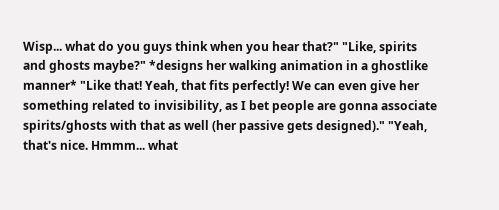Wisp... what do you guys think when you hear that?" "Like, spirits and ghosts maybe?" *designs her walking animation in a ghostlike manner* "Like that! Yeah, that fits perfectly! We can even give her something related to invisibility, as I bet people are gonna associate spirits/ghosts with that as well (her passive gets designed)." "Yeah, that's nice. Hmmm... what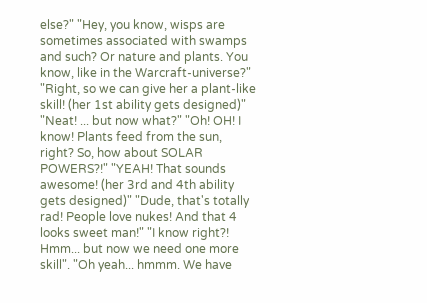else?" "Hey, you know, wisps are sometimes associated with swamps and such? Or nature and plants. You know, like in the Warcraft-universe?" "Right, so we can give her a plant-like skill! (her 1st ability gets designed)" "Neat! ... but now what?" "Oh! OH! I know! Plants feed from the sun, right? So, how about SOLAR POWERS?!" "YEAH! That sounds awesome! (her 3rd and 4th ability gets designed)" "Dude, that's totally rad! People love nukes! And that 4 looks sweet man!" "I know right?! Hmm... but now we need one more skill". "Oh yeah... hmmm. We have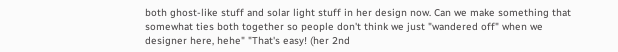both ghost-like stuff and solar light stuff in her design now. Can we make something that somewhat ties both together so people don't think we just "wandered off" when we designer here, hehe" "That's easy! (her 2nd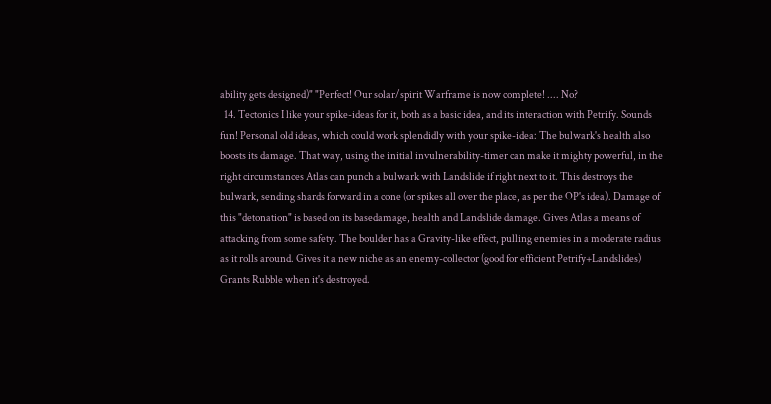ability gets designed)" "Perfect! Our solar/spirit Warframe is now complete! .... No?
  14. Tectonics I like your spike-ideas for it, both as a basic idea, and its interaction with Petrify. Sounds fun! Personal old ideas, which could work splendidly with your spike-idea: The bulwark's health also boosts its damage. That way, using the initial invulnerability-timer can make it mighty powerful, in the right circumstances Atlas can punch a bulwark with Landslide if right next to it. This destroys the bulwark, sending shards forward in a cone (or spikes all over the place, as per the OP's idea). Damage of this "detonation" is based on its basedamage, health and Landslide damage. Gives Atlas a means of attacking from some safety. The boulder has a Gravity-like effect, pulling enemies in a moderate radius as it rolls around. Gives it a new niche as an enemy-collector (good for efficient Petrify+Landslides) Grants Rubble when it's destroyed.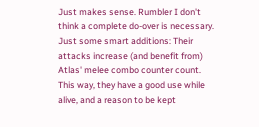Just makes sense. Rumbler I don't think a complete do-over is necessary. Just some smart additions: Their attacks increase (and benefit from) Atlas' melee combo counter count. This way, they have a good use while alive, and a reason to be kept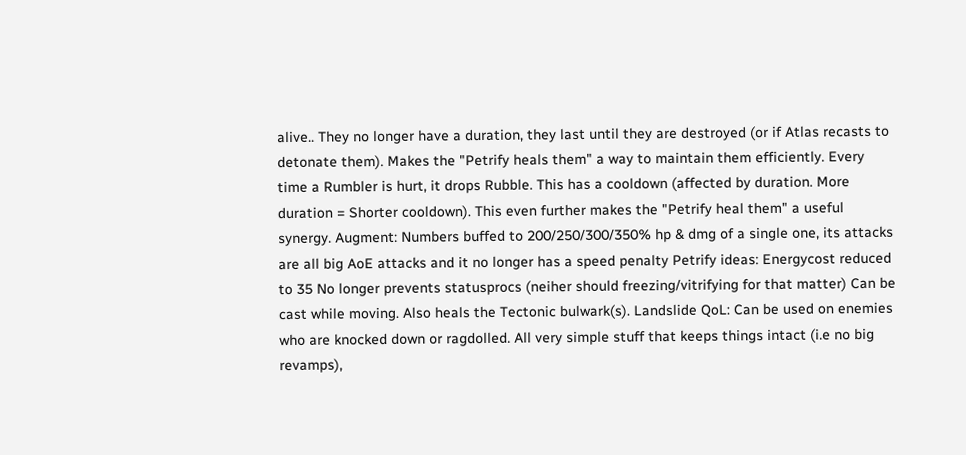alive.. They no longer have a duration, they last until they are destroyed (or if Atlas recasts to detonate them). Makes the "Petrify heals them" a way to maintain them efficiently. Every time a Rumbler is hurt, it drops Rubble. This has a cooldown (affected by duration. More duration = Shorter cooldown). This even further makes the "Petrify heal them" a useful synergy. Augment: Numbers buffed to 200/250/300/350% hp & dmg of a single one, its attacks are all big AoE attacks and it no longer has a speed penalty Petrify ideas: Energycost reduced to 35 No longer prevents statusprocs (neiher should freezing/vitrifying for that matter) Can be cast while moving. Also heals the Tectonic bulwark(s). Landslide QoL: Can be used on enemies who are knocked down or ragdolled. All very simple stuff that keeps things intact (i.e no big revamps),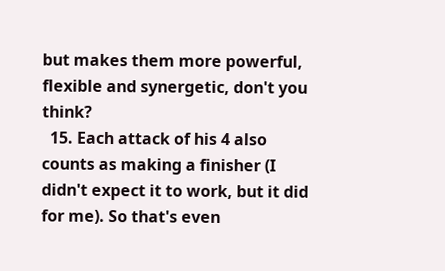but makes them more powerful, flexible and synergetic, don't you think?
  15. Each attack of his 4 also counts as making a finisher (I didn't expect it to work, but it did for me). So that's even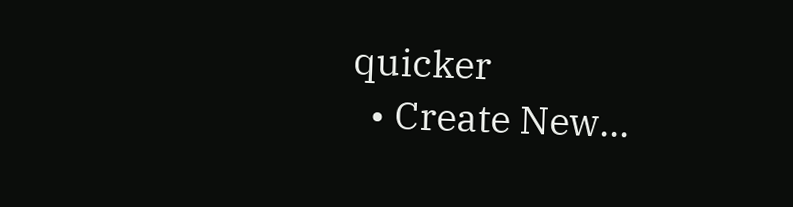quicker
  • Create New...